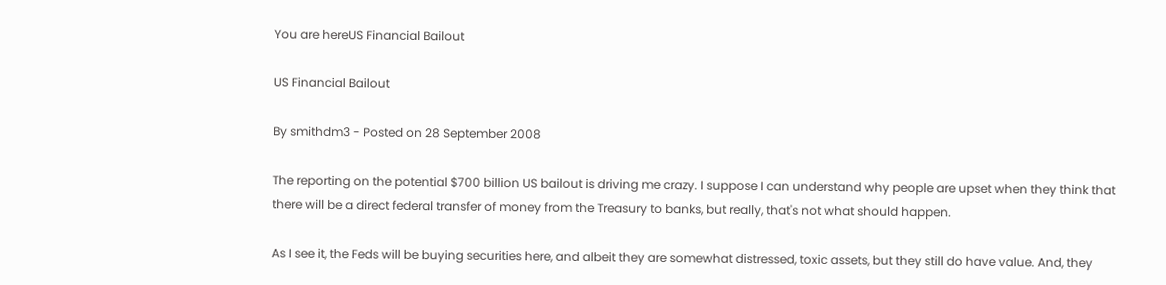You are hereUS Financial Bailout

US Financial Bailout

By smithdm3 - Posted on 28 September 2008

The reporting on the potential $700 billion US bailout is driving me crazy. I suppose I can understand why people are upset when they think that there will be a direct federal transfer of money from the Treasury to banks, but really, that's not what should happen.

As I see it, the Feds will be buying securities here, and albeit they are somewhat distressed, toxic assets, but they still do have value. And, they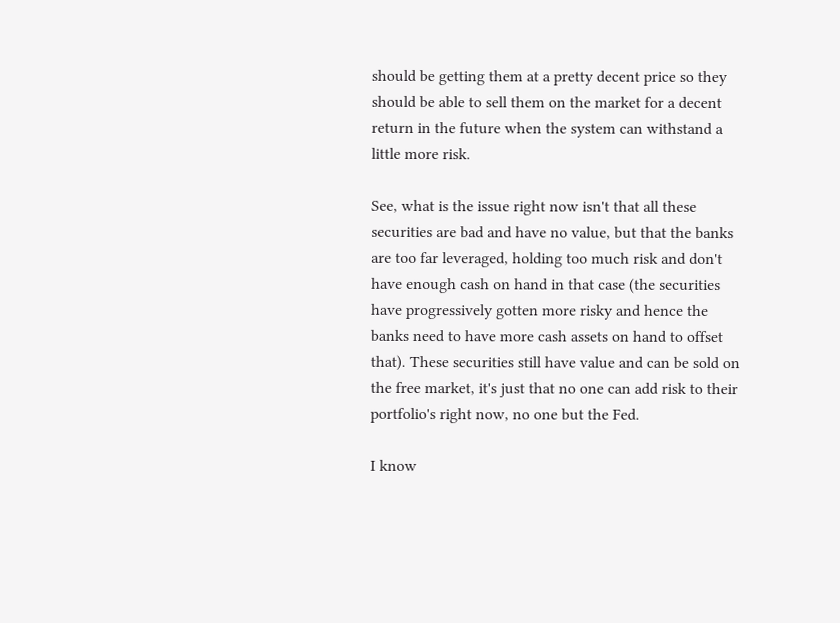should be getting them at a pretty decent price so they should be able to sell them on the market for a decent return in the future when the system can withstand a little more risk.

See, what is the issue right now isn't that all these securities are bad and have no value, but that the banks are too far leveraged, holding too much risk and don't have enough cash on hand in that case (the securities have progressively gotten more risky and hence the banks need to have more cash assets on hand to offset that). These securities still have value and can be sold on the free market, it's just that no one can add risk to their portfolio's right now, no one but the Fed.

I know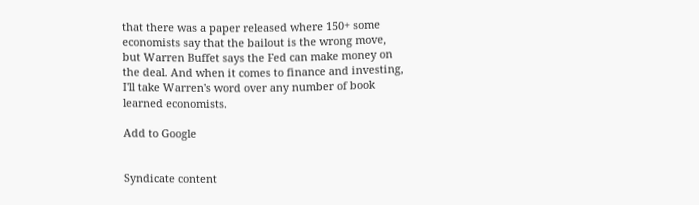that there was a paper released where 150+ some economists say that the bailout is the wrong move, but Warren Buffet says the Fed can make money on the deal. And when it comes to finance and investing, I'll take Warren's word over any number of book learned economists.

Add to Google


Syndicate content